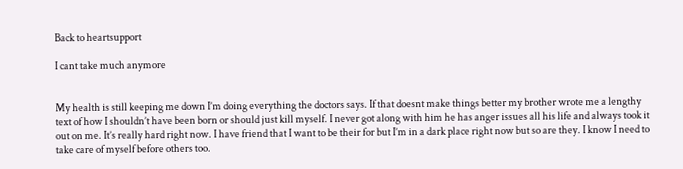Back to heartsupport

I cant take much anymore


My health is still keeping me down I’m doing everything the doctors says. If that doesnt make things better my brother wrote me a lengthy text of how I shouldn’t have been born or should just kill myself. I never got along with him he has anger issues all his life and always took it out on me. It’s really hard right now. I have friend that I want to be their for but I’m in a dark place right now but so are they. I know I need to take care of myself before others too.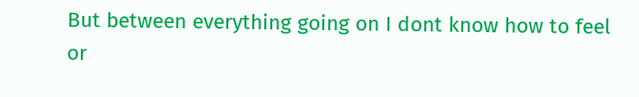But between everything going on I dont know how to feel or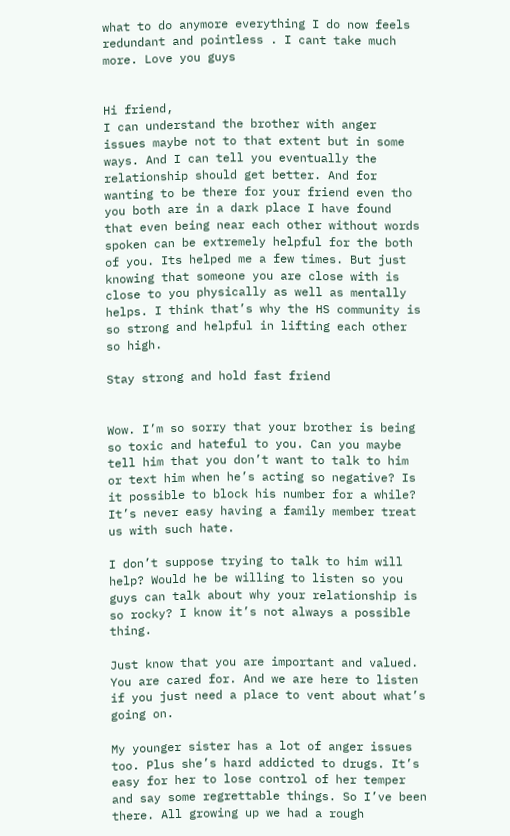what to do anymore everything I do now feels redundant and pointless . I cant take much more. Love you guys


Hi friend,
I can understand the brother with anger issues maybe not to that extent but in some ways. And I can tell you eventually the relationship should get better. And for wanting to be there for your friend even tho you both are in a dark place I have found that even being near each other without words spoken can be extremely helpful for the both of you. Its helped me a few times. But just knowing that someone you are close with is close to you physically as well as mentally helps. I think that’s why the HS community is so strong and helpful in lifting each other so high.

Stay strong and hold fast friend


Wow. I’m so sorry that your brother is being so toxic and hateful to you. Can you maybe tell him that you don’t want to talk to him or text him when he’s acting so negative? Is it possible to block his number for a while? It’s never easy having a family member treat us with such hate.

I don’t suppose trying to talk to him will help? Would he be willing to listen so you guys can talk about why your relationship is so rocky? I know it’s not always a possible thing.

Just know that you are important and valued. You are cared for. And we are here to listen if you just need a place to vent about what’s going on.

My younger sister has a lot of anger issues too. Plus she’s hard addicted to drugs. It’s easy for her to lose control of her temper and say some regrettable things. So I’ve been there. All growing up we had a rough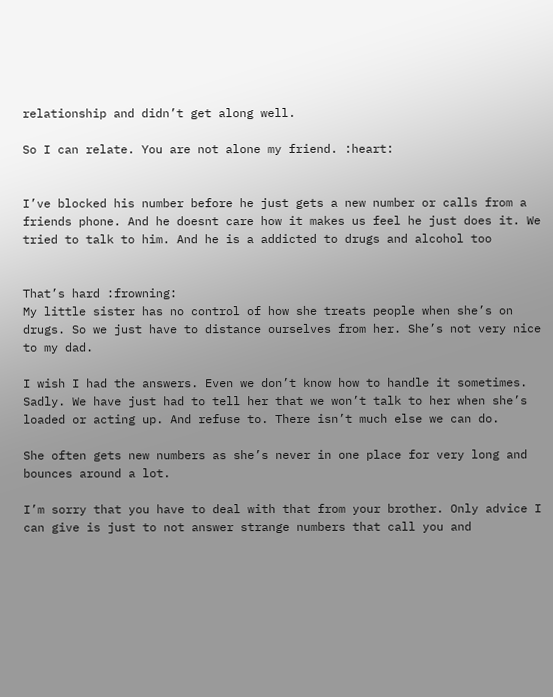relationship and didn’t get along well.

So I can relate. You are not alone my friend. :heart:


I’ve blocked his number before he just gets a new number or calls from a friends phone. And he doesnt care how it makes us feel he just does it. We tried to talk to him. And he is a addicted to drugs and alcohol too


That’s hard :frowning:
My little sister has no control of how she treats people when she’s on drugs. So we just have to distance ourselves from her. She’s not very nice to my dad.

I wish I had the answers. Even we don’t know how to handle it sometimes. Sadly. We have just had to tell her that we won’t talk to her when she’s loaded or acting up. And refuse to. There isn’t much else we can do.

She often gets new numbers as she’s never in one place for very long and bounces around a lot.

I’m sorry that you have to deal with that from your brother. Only advice I can give is just to not answer strange numbers that call you and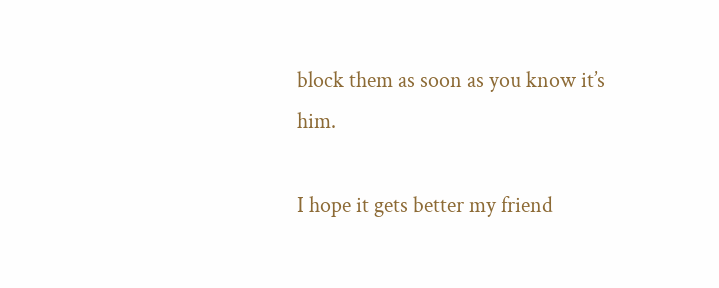block them as soon as you know it’s him.

I hope it gets better my friend